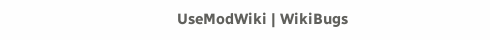UseModWiki | WikiBugs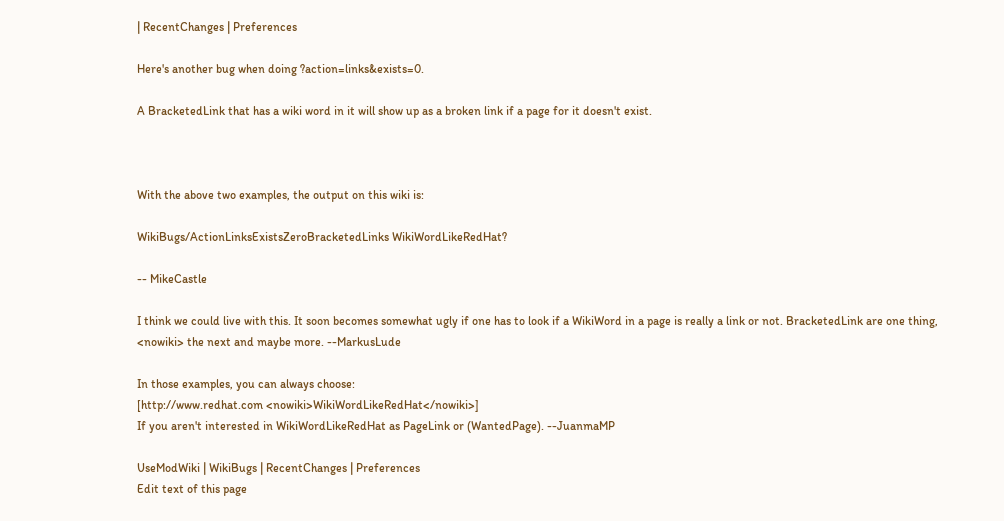| RecentChanges | Preferences

Here's another bug when doing ?action=links&exists=0.

A BracketedLink that has a wiki word in it will show up as a broken link if a page for it doesn't exist.



With the above two examples, the output on this wiki is:

WikiBugs/ActionLinksExistsZeroBracketedLinks WikiWordLikeRedHat?

-- MikeCastle

I think we could live with this. It soon becomes somewhat ugly if one has to look if a WikiWord in a page is really a link or not. BracketedLink are one thing, <nowiki> the next and maybe more. --MarkusLude

In those examples, you can always choose:
[http://www.redhat.com <nowiki>WikiWordLikeRedHat</nowiki>]
If you aren't interested in WikiWordLikeRedHat as PageLink or (WantedPage). --JuanmaMP

UseModWiki | WikiBugs | RecentChanges | Preferences
Edit text of this page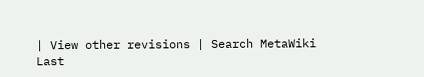| View other revisions | Search MetaWiki
Last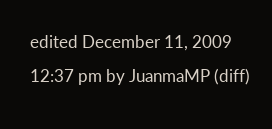edited December 11, 2009 12:37 pm by JuanmaMP (diff)